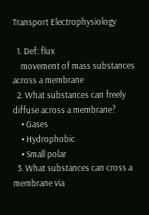Transport Electrophysiology

  1. Def: flux
    movement of mass substances across a membrane
  2. What substances can freely diffuse across a membrane?
    • Gases
    • Hydrophobic
    • Small polar
  3. What substances can cross a membrane via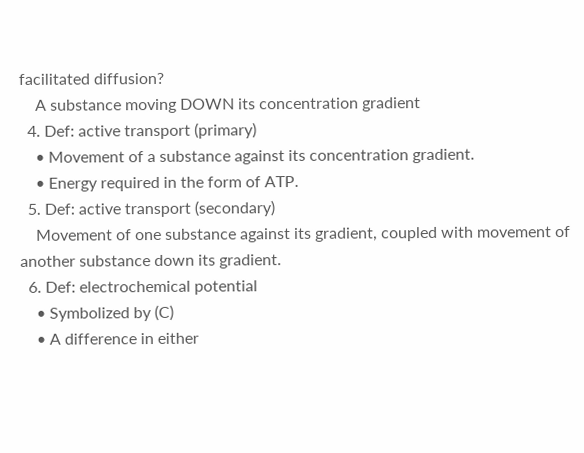facilitated diffusion?
    A substance moving DOWN its concentration gradient
  4. Def: active transport (primary)
    • Movement of a substance against its concentration gradient.
    • Energy required in the form of ATP.
  5. Def: active transport (secondary)
    Movement of one substance against its gradient, coupled with movement of another substance down its gradient.
  6. Def: electrochemical potential
    • Symbolized by (C)
    • A difference in either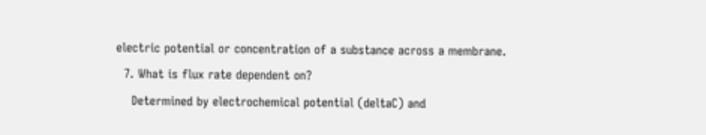electric potential or concentration of a substance across a membrane.
  7. What is flux rate dependent on?
    Determined by electrochemical potential (deltaC) and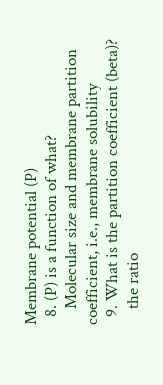Membrane potential (P)
  8. (P) is a function of what?
    Molecular size and membrane partition coefficient, i.e., membrane solubility
  9. What is the partition coefficient (beta)?
    the ratio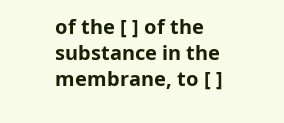of the [ ] of the substance in the membrane, to [ ]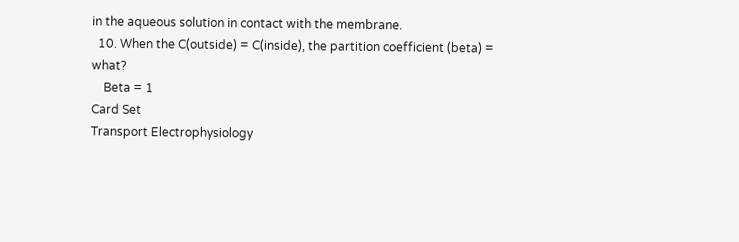in the aqueous solution in contact with the membrane.
  10. When the C(outside) = C(inside), the partition coefficient (beta) = what?
    Beta = 1
Card Set
Transport Electrophysiology